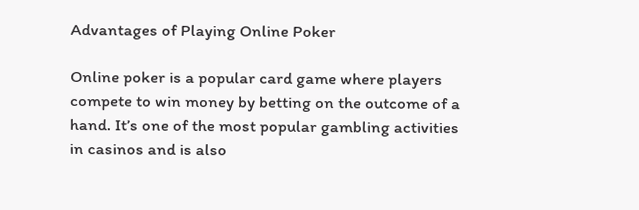Advantages of Playing Online Poker

Online poker is a popular card game where players compete to win money by betting on the outcome of a hand. It’s one of the most popular gambling activities in casinos and is also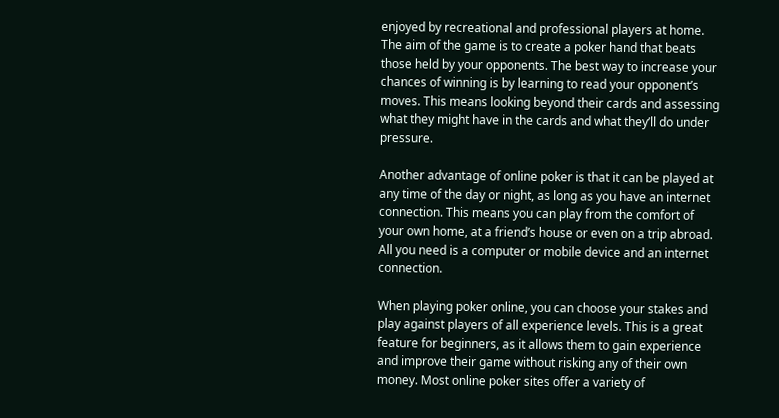enjoyed by recreational and professional players at home. The aim of the game is to create a poker hand that beats those held by your opponents. The best way to increase your chances of winning is by learning to read your opponent’s moves. This means looking beyond their cards and assessing what they might have in the cards and what they’ll do under pressure.

Another advantage of online poker is that it can be played at any time of the day or night, as long as you have an internet connection. This means you can play from the comfort of your own home, at a friend’s house or even on a trip abroad. All you need is a computer or mobile device and an internet connection.

When playing poker online, you can choose your stakes and play against players of all experience levels. This is a great feature for beginners, as it allows them to gain experience and improve their game without risking any of their own money. Most online poker sites offer a variety of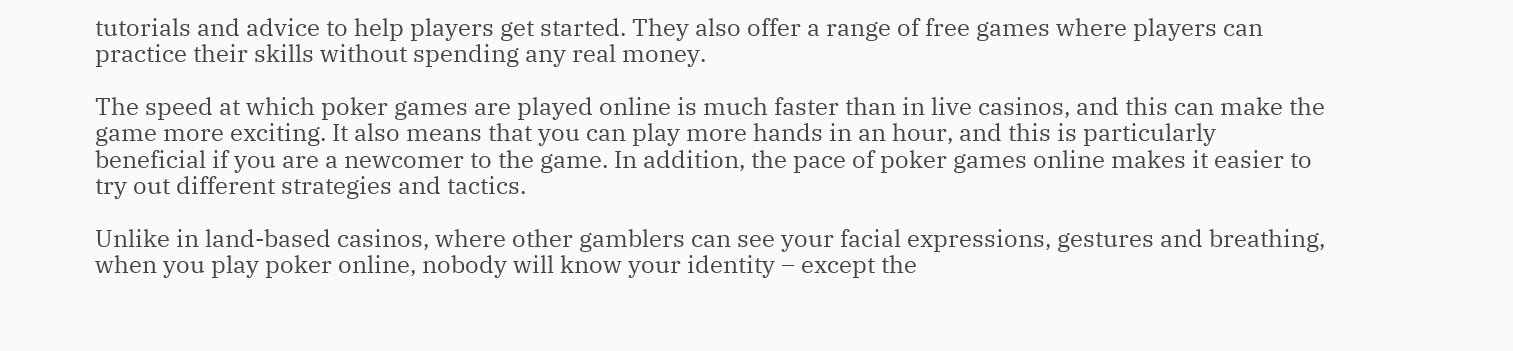tutorials and advice to help players get started. They also offer a range of free games where players can practice their skills without spending any real money.

The speed at which poker games are played online is much faster than in live casinos, and this can make the game more exciting. It also means that you can play more hands in an hour, and this is particularly beneficial if you are a newcomer to the game. In addition, the pace of poker games online makes it easier to try out different strategies and tactics.

Unlike in land-based casinos, where other gamblers can see your facial expressions, gestures and breathing, when you play poker online, nobody will know your identity – except the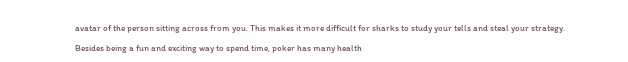avatar of the person sitting across from you. This makes it more difficult for sharks to study your tells and steal your strategy.

Besides being a fun and exciting way to spend time, poker has many health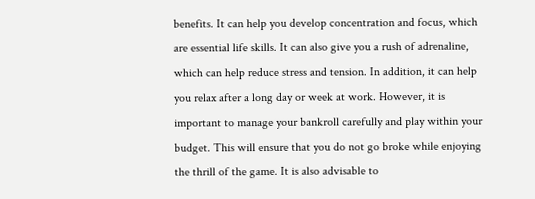benefits. It can help you develop concentration and focus, which are essential life skills. It can also give you a rush of adrenaline, which can help reduce stress and tension. In addition, it can help you relax after a long day or week at work. However, it is important to manage your bankroll carefully and play within your budget. This will ensure that you do not go broke while enjoying the thrill of the game. It is also advisable to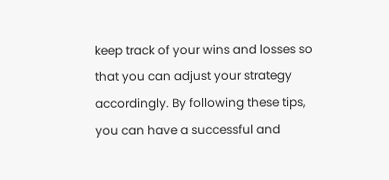keep track of your wins and losses so that you can adjust your strategy accordingly. By following these tips, you can have a successful and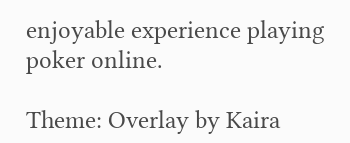enjoyable experience playing poker online.

Theme: Overlay by Kaira